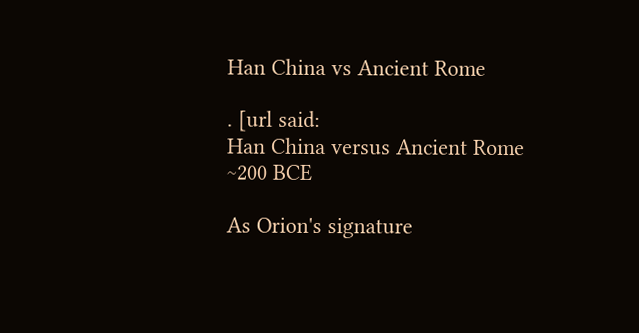Han China vs Ancient Rome

. [url said:
Han China versus Ancient Rome
~200 BCE

As Orion's signature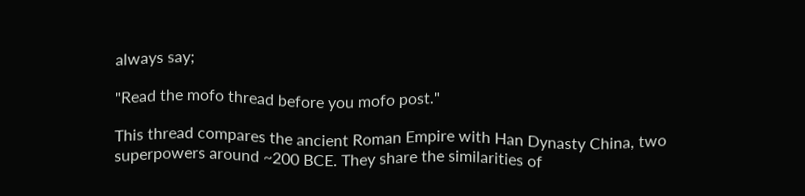always say;

"Read the mofo thread before you mofo post."

This thread compares the ancient Roman Empire with Han Dynasty China, two superpowers around ~200 BCE. They share the similarities of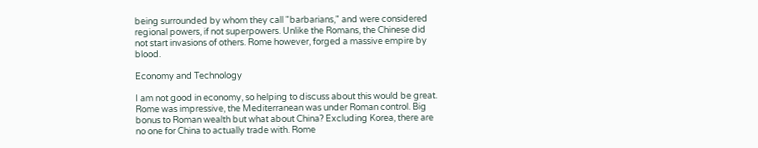being surrounded by whom they call "barbarians," and were considered regional powers, if not superpowers. Unlike the Romans, the Chinese did not start invasions of others. Rome however, forged a massive empire by blood.

Economy and Technology

I am not good in economy, so helping to discuss about this would be great. Rome was impressive, the Mediterranean was under Roman control. Big bonus to Roman wealth but what about China? Excluding Korea, there are no one for China to actually trade with. Rome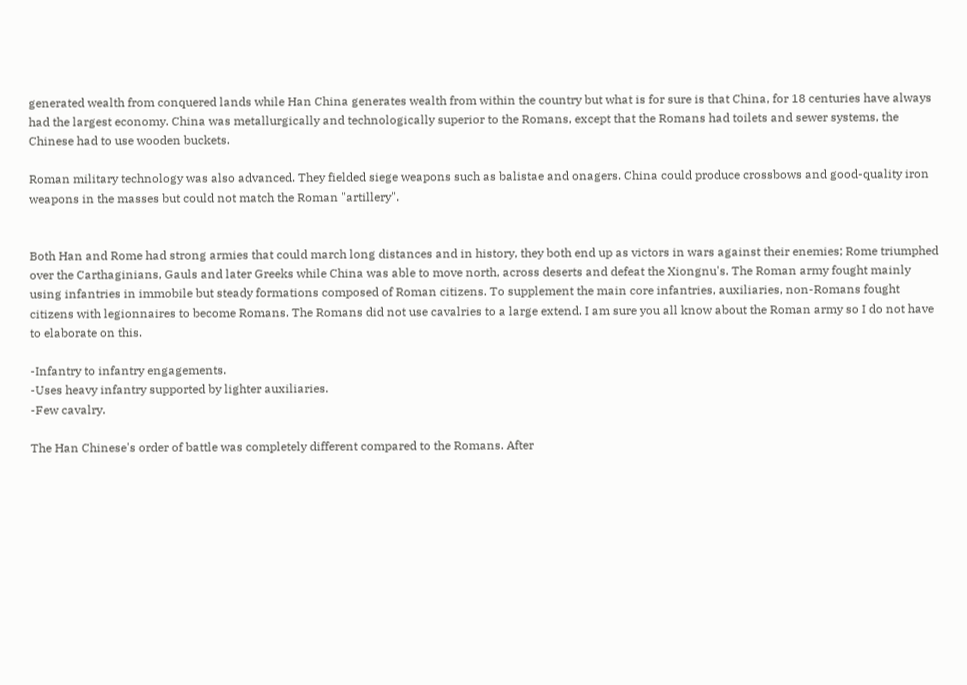generated wealth from conquered lands while Han China generates wealth from within the country but what is for sure is that China, for 18 centuries have always had the largest economy. China was metallurgically and technologically superior to the Romans, except that the Romans had toilets and sewer systems, the Chinese had to use wooden buckets.

Roman military technology was also advanced. They fielded siege weapons such as balistae and onagers. China could produce crossbows and good-quality iron weapons in the masses but could not match the Roman "artillery".


Both Han and Rome had strong armies that could march long distances and in history, they both end up as victors in wars against their enemies; Rome triumphed over the Carthaginians, Gauls and later Greeks while China was able to move north, across deserts and defeat the Xiongnu's. The Roman army fought mainly using infantries in immobile but steady formations composed of Roman citizens. To supplement the main core infantries, auxiliaries, non-Romans fought citizens with legionnaires to become Romans. The Romans did not use cavalries to a large extend. I am sure you all know about the Roman army so I do not have to elaborate on this.

-Infantry to infantry engagements.
-Uses heavy infantry supported by lighter auxiliaries.
-Few cavalry.

The Han Chinese's order of battle was completely different compared to the Romans. After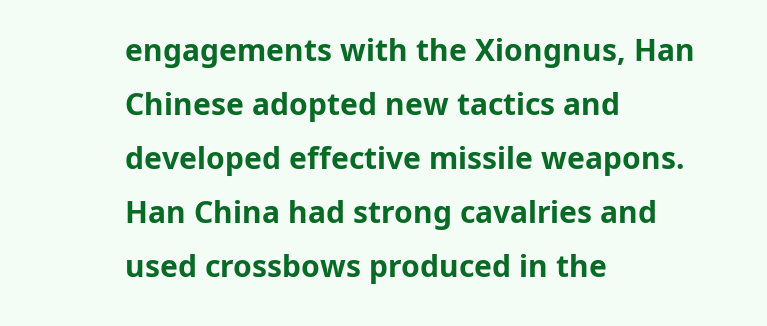engagements with the Xiongnus, Han Chinese adopted new tactics and developed effective missile weapons. Han China had strong cavalries and used crossbows produced in the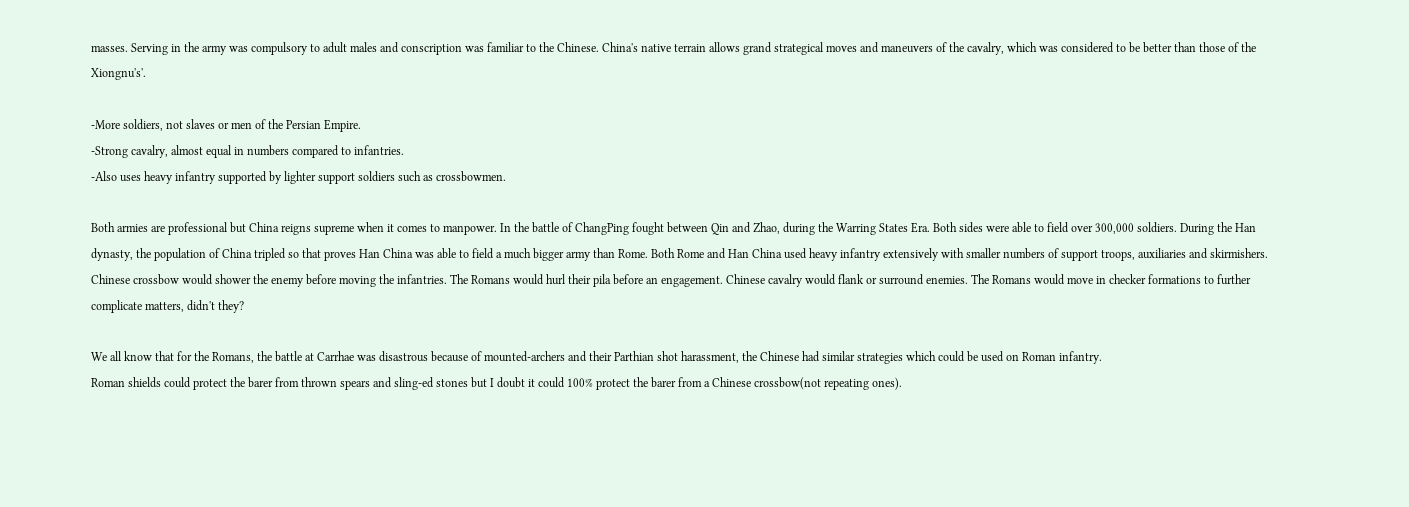masses. Serving in the army was compulsory to adult males and conscription was familiar to the Chinese. China's native terrain allows grand strategical moves and maneuvers of the cavalry, which was considered to be better than those of the Xiongnu's'.

-More soldiers, not slaves or men of the Persian Empire.
-Strong cavalry, almost equal in numbers compared to infantries.
-Also uses heavy infantry supported by lighter support soldiers such as crossbowmen.

Both armies are professional but China reigns supreme when it comes to manpower. In the battle of ChangPing fought between Qin and Zhao, during the Warring States Era. Both sides were able to field over 300,000 soldiers. During the Han dynasty, the population of China tripled so that proves Han China was able to field a much bigger army than Rome. Both Rome and Han China used heavy infantry extensively with smaller numbers of support troops, auxiliaries and skirmishers. Chinese crossbow would shower the enemy before moving the infantries. The Romans would hurl their pila before an engagement. Chinese cavalry would flank or surround enemies. The Romans would move in checker formations to further complicate matters, didn't they?

We all know that for the Romans, the battle at Carrhae was disastrous because of mounted-archers and their Parthian shot harassment, the Chinese had similar strategies which could be used on Roman infantry.
Roman shields could protect the barer from thrown spears and sling-ed stones but I doubt it could 100% protect the barer from a Chinese crossbow(not repeating ones).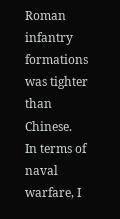Roman infantry formations was tighter than Chinese.
In terms of naval warfare, I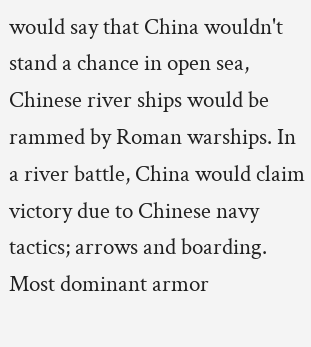would say that China wouldn't stand a chance in open sea, Chinese river ships would be rammed by Roman warships. In a river battle, China would claim victory due to Chinese navy tactics; arrows and boarding.
Most dominant armor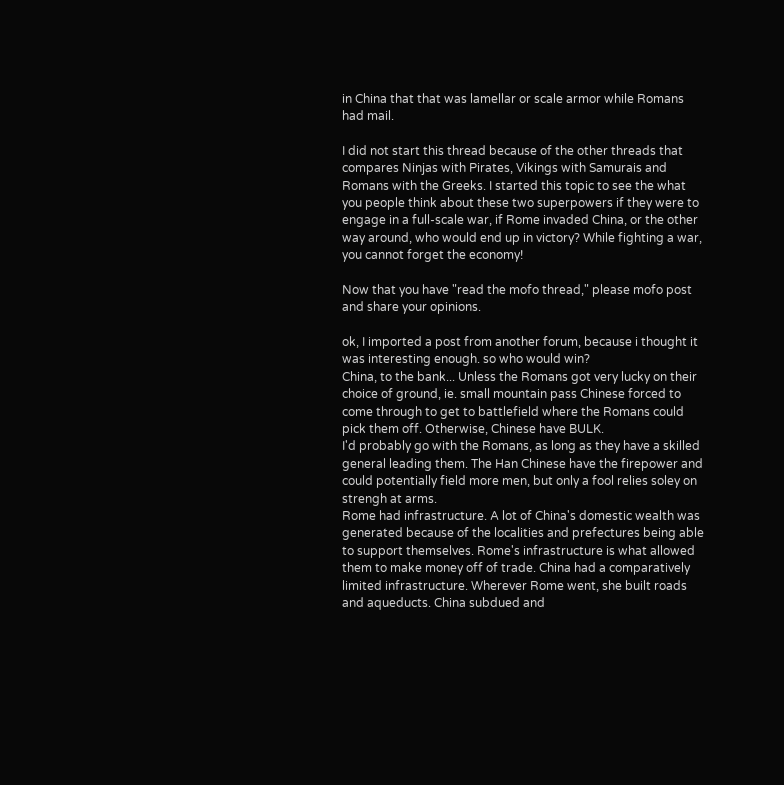in China that that was lamellar or scale armor while Romans had mail.

I did not start this thread because of the other threads that compares Ninjas with Pirates, Vikings with Samurais and Romans with the Greeks. I started this topic to see the what you people think about these two superpowers if they were to engage in a full-scale war, if Rome invaded China, or the other way around, who would end up in victory? While fighting a war, you cannot forget the economy!

Now that you have "read the mofo thread," please mofo post and share your opinions.

ok, I imported a post from another forum, because i thought it was interesting enough. so who would win?
China, to the bank... Unless the Romans got very lucky on their choice of ground, ie. small mountain pass Chinese forced to come through to get to battlefield where the Romans could pick them off. Otherwise, Chinese have BULK.
I'd probably go with the Romans, as long as they have a skilled general leading them. The Han Chinese have the firepower and could potentially field more men, but only a fool relies soley on strengh at arms.
Rome had infrastructure. A lot of China's domestic wealth was generated because of the localities and prefectures being able to support themselves. Rome's infrastructure is what allowed them to make money off of trade. China had a comparatively limited infrastructure. Wherever Rome went, she built roads and aqueducts. China subdued and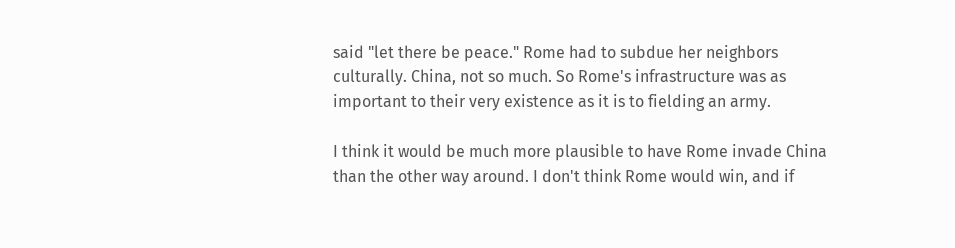said "let there be peace." Rome had to subdue her neighbors culturally. China, not so much. So Rome's infrastructure was as important to their very existence as it is to fielding an army.

I think it would be much more plausible to have Rome invade China than the other way around. I don't think Rome would win, and if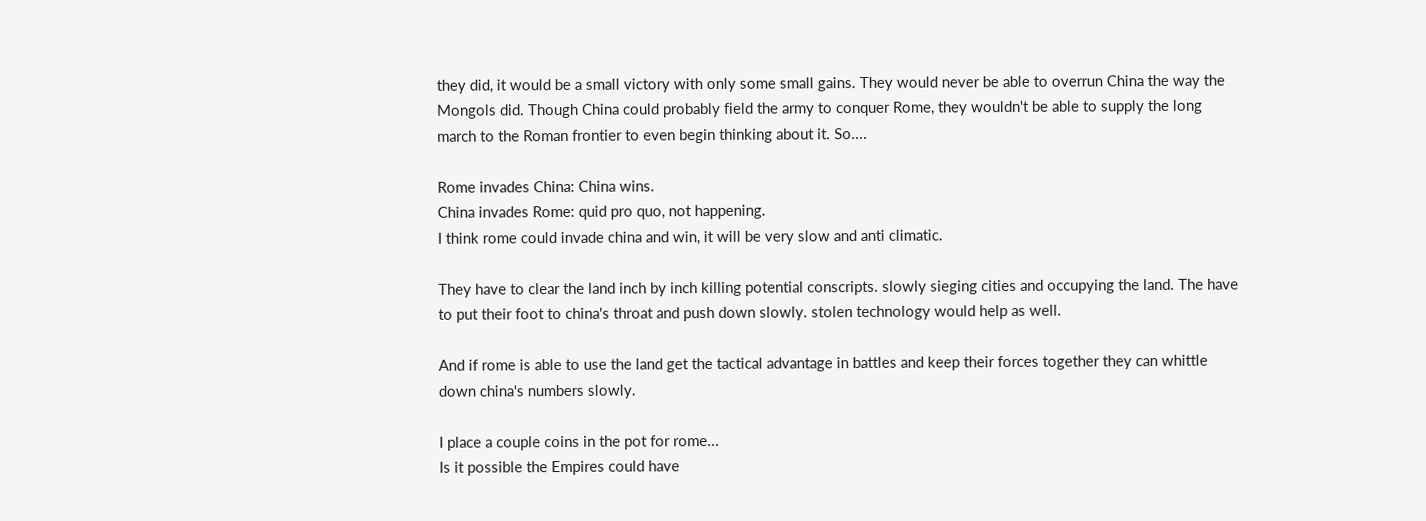they did, it would be a small victory with only some small gains. They would never be able to overrun China the way the Mongols did. Though China could probably field the army to conquer Rome, they wouldn't be able to supply the long march to the Roman frontier to even begin thinking about it. So....

Rome invades China: China wins.
China invades Rome: quid pro quo, not happening.
I think rome could invade china and win, it will be very slow and anti climatic.

They have to clear the land inch by inch killing potential conscripts. slowly sieging cities and occupying the land. The have to put their foot to china's throat and push down slowly. stolen technology would help as well.

And if rome is able to use the land get the tactical advantage in battles and keep their forces together they can whittle down china's numbers slowly.

I place a couple coins in the pot for rome...
Is it possible the Empires could have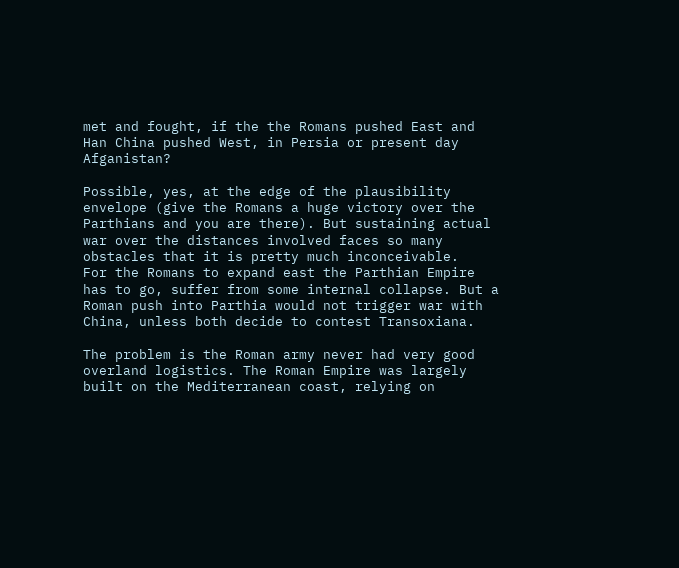met and fought, if the the Romans pushed East and Han China pushed West, in Persia or present day Afganistan?

Possible, yes, at the edge of the plausibility envelope (give the Romans a huge victory over the Parthians and you are there). But sustaining actual war over the distances involved faces so many obstacles that it is pretty much inconceivable.
For the Romans to expand east the Parthian Empire has to go, suffer from some internal collapse. But a Roman push into Parthia would not trigger war with China, unless both decide to contest Transoxiana.

The problem is the Roman army never had very good overland logistics. The Roman Empire was largely built on the Mediterranean coast, relying on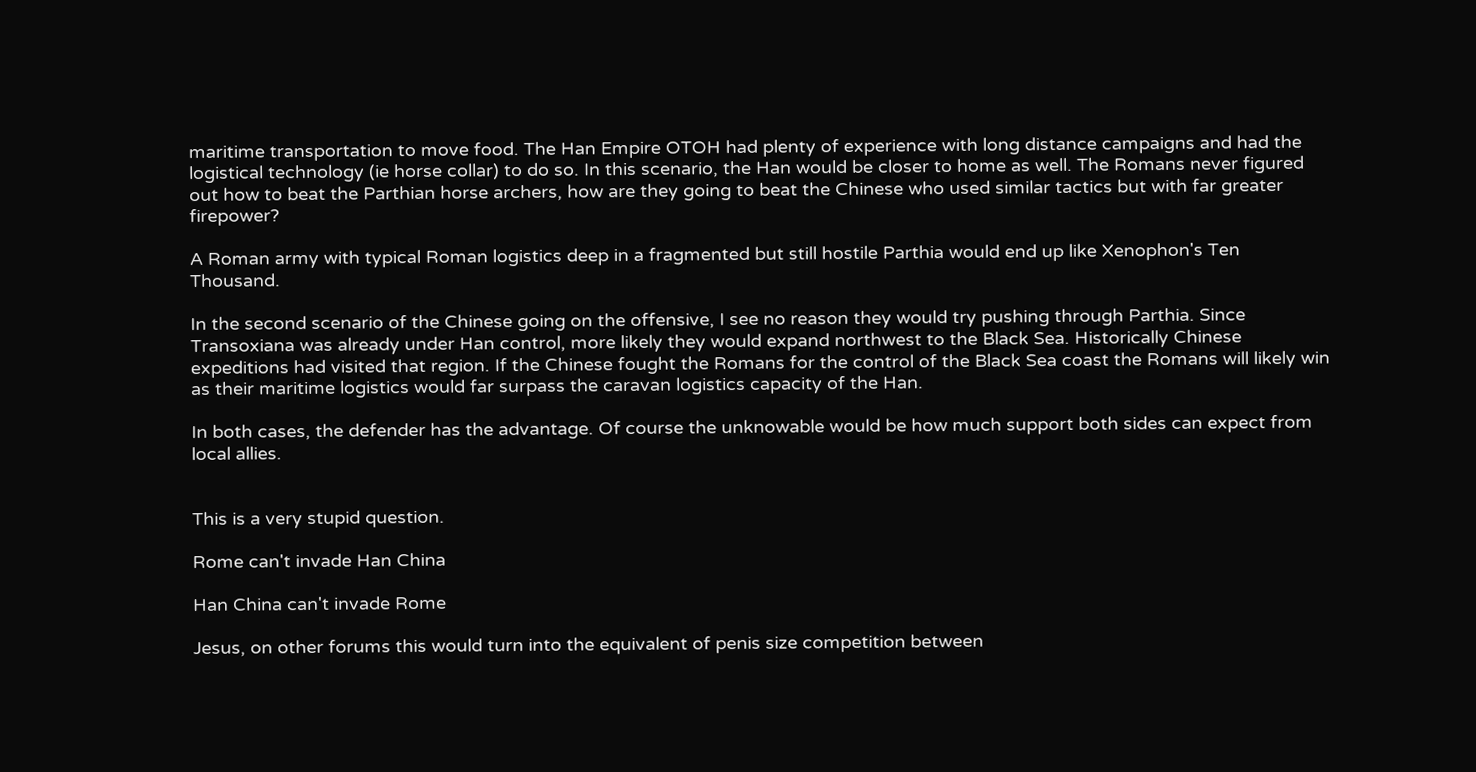maritime transportation to move food. The Han Empire OTOH had plenty of experience with long distance campaigns and had the logistical technology (ie horse collar) to do so. In this scenario, the Han would be closer to home as well. The Romans never figured out how to beat the Parthian horse archers, how are they going to beat the Chinese who used similar tactics but with far greater firepower?

A Roman army with typical Roman logistics deep in a fragmented but still hostile Parthia would end up like Xenophon's Ten Thousand.

In the second scenario of the Chinese going on the offensive, I see no reason they would try pushing through Parthia. Since Transoxiana was already under Han control, more likely they would expand northwest to the Black Sea. Historically Chinese expeditions had visited that region. If the Chinese fought the Romans for the control of the Black Sea coast the Romans will likely win as their maritime logistics would far surpass the caravan logistics capacity of the Han.

In both cases, the defender has the advantage. Of course the unknowable would be how much support both sides can expect from local allies.


This is a very stupid question.

Rome can't invade Han China

Han China can't invade Rome

Jesus, on other forums this would turn into the equivalent of penis size competition between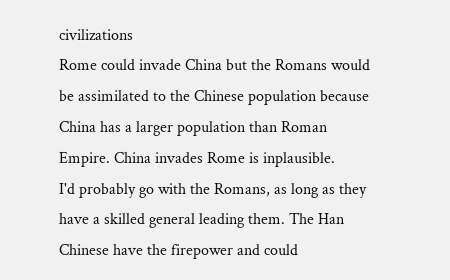civilizations
Rome could invade China but the Romans would be assimilated to the Chinese population because China has a larger population than Roman Empire. China invades Rome is inplausible.
I'd probably go with the Romans, as long as they have a skilled general leading them. The Han Chinese have the firepower and could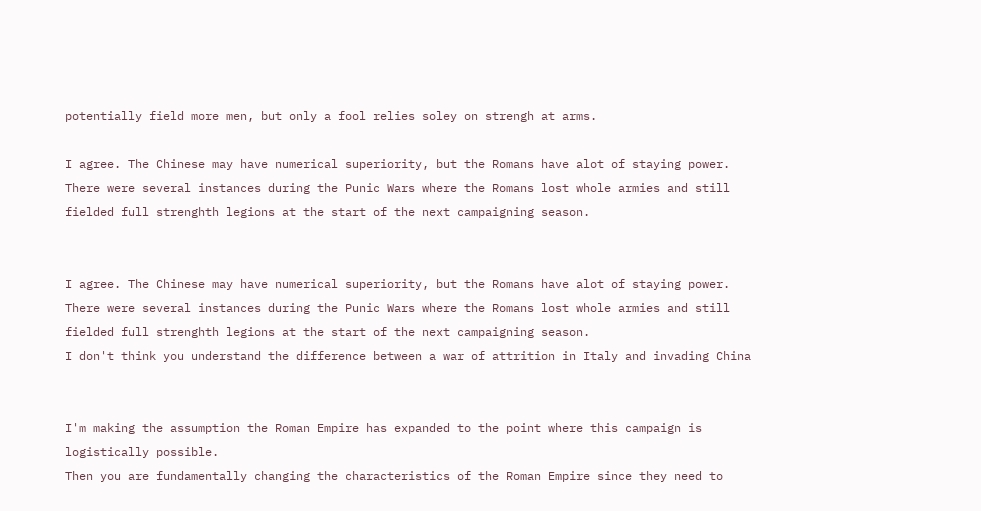potentially field more men, but only a fool relies soley on strengh at arms.

I agree. The Chinese may have numerical superiority, but the Romans have alot of staying power. There were several instances during the Punic Wars where the Romans lost whole armies and still fielded full strenghth legions at the start of the next campaigning season.


I agree. The Chinese may have numerical superiority, but the Romans have alot of staying power. There were several instances during the Punic Wars where the Romans lost whole armies and still fielded full strenghth legions at the start of the next campaigning season.
I don't think you understand the difference between a war of attrition in Italy and invading China


I'm making the assumption the Roman Empire has expanded to the point where this campaign is logistically possible.
Then you are fundamentally changing the characteristics of the Roman Empire since they need to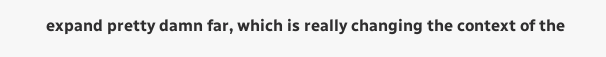expand pretty damn far, which is really changing the context of the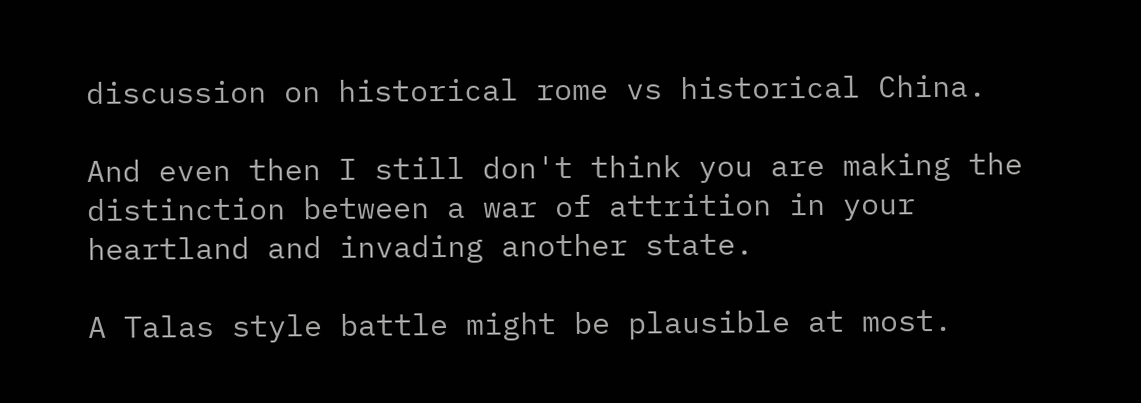discussion on historical rome vs historical China.

And even then I still don't think you are making the distinction between a war of attrition in your heartland and invading another state.

A Talas style battle might be plausible at most.